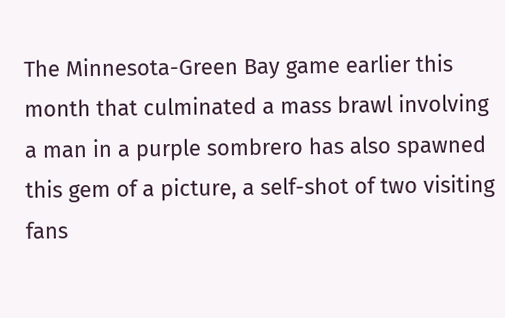The Minnesota-Green Bay game earlier this month that culminated a mass brawl involving a man in a purple sombrero has also spawned this gem of a picture, a self-shot of two visiting fans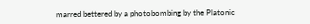marred bettered by a photobombing by the Platonic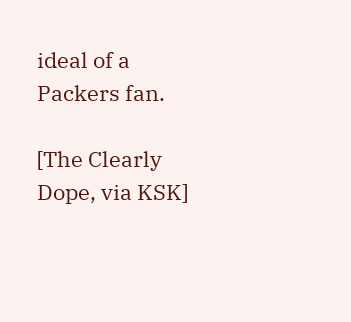ideal of a Packers fan.

[The Clearly Dope, via KSK]